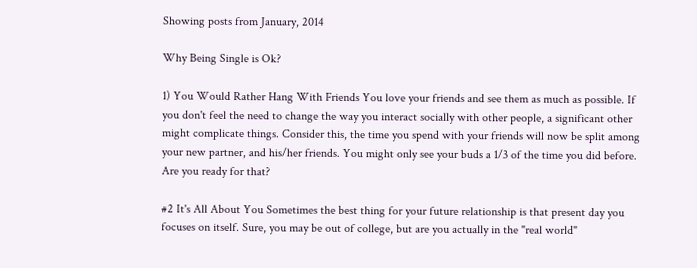Showing posts from January, 2014

Why Being Single is Ok?

1) You Would Rather Hang With Friends You love your friends and see them as much as possible. If you don't feel the need to change the way you interact socially with other people, a significant other might complicate things. Consider this, the time you spend with your friends will now be split among your new partner, and his/her friends. You might only see your buds a 1/3 of the time you did before. Are you ready for that?

#2 It's All About You Sometimes the best thing for your future relationship is that present day you focuses on itself. Sure, you may be out of college, but are you actually in the "real world"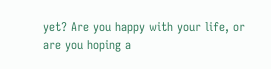yet? Are you happy with your life, or are you hoping a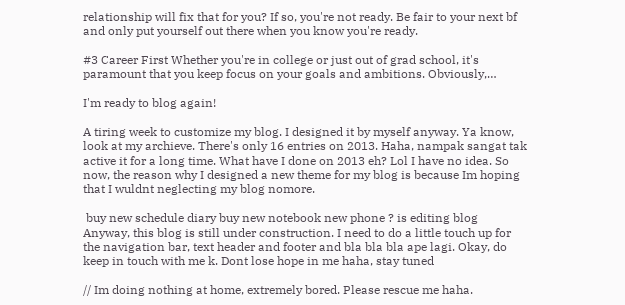relationship will fix that for you? If so, you're not ready. Be fair to your next bf and only put yourself out there when you know you're ready.

#3 Career First Whether you're in college or just out of grad school, it's paramount that you keep focus on your goals and ambitions. Obviously,…

I'm ready to blog again!

A tiring week to customize my blog. I designed it by myself anyway. Ya know, look at my archieve. There's only 16 entries on 2013. Haha, nampak sangat tak active it for a long time. What have I done on 2013 eh? Lol I have no idea. So now, the reason why I designed a new theme for my blog is because Im hoping that I wuldnt neglecting my blog nomore.

 buy new schedule diary buy new notebook new phone ? is editing blog
Anyway, this blog is still under construction. I need to do a little touch up for the navigation bar, text header and footer and bla bla bla ape lagi. Okay, do keep in touch with me k. Dont lose hope in me haha, stay tuned

// Im doing nothing at home, extremely bored. Please rescue me haha.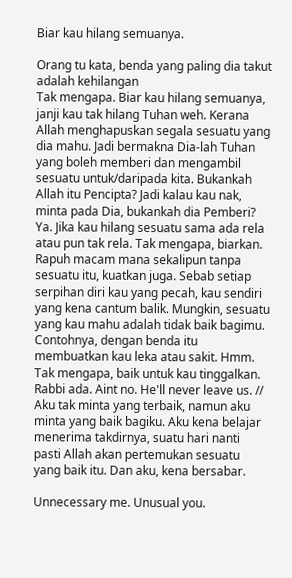Biar kau hilang semuanya.

Orang tu kata, benda yang paling dia takut adalah kehilangan
Tak mengapa. Biar kau hilang semuanya, janji kau tak hilang Tuhan weh. Kerana Allah menghapuskan segala sesuatu yang dia mahu. Jadi bermakna Dia-lah Tuhan yang boleh memberi dan mengambil sesuatu untuk/daripada kita. Bukankah Allah itu Pencipta? Jadi kalau kau nak, minta pada Dia, bukankah dia Pemberi? Ya. Jika kau hilang sesuatu sama ada rela atau pun tak rela. Tak mengapa, biarkan. Rapuh macam mana sekalipun tanpa sesuatu itu, kuatkan juga. Sebab setiap serpihan diri kau yang pecah, kau sendiri yang kena cantum balik. Mungkin, sesuatu yang kau mahu adalah tidak baik bagimu. Contohnya, dengan benda itu membuatkan kau leka atau sakit. Hmm. Tak mengapa, baik untuk kau tinggalkan.
Rabbi ada. Aint no. He'll never leave us. // Aku tak minta yang terbaik, namun aku minta yang baik bagiku. Aku kena belajar menerima takdirnya, suatu hari nanti pasti Allah akan pertemukan sesuatu yang baik itu. Dan aku, kena bersabar.

Unnecessary me. Unusual you.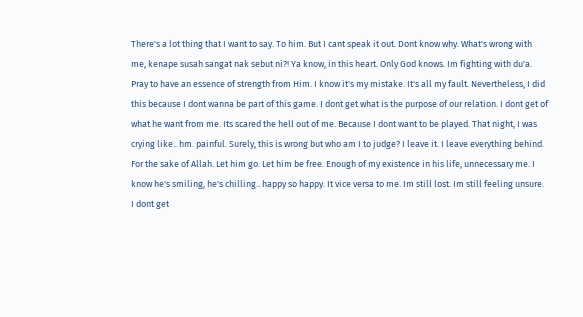There's a lot thing that I want to say. To him. But I cant speak it out. Dont know why. What's wrong with me, kenape susah sangat nak sebut ni?! Ya know, in this heart. Only God knows. Im fighting with du'a. Pray to have an essence of strength from Him. I know it's my mistake. It's all my fault. Nevertheless, I did this because I dont wanna be part of this game. I dont get what is the purpose of our relation. I dont get of what he want from me. Its scared the hell out of me. Because I dont want to be played. That night, I was crying like.. hm. painful. Surely, this is wrong but who am I to judge? I leave it. I leave everything behind. For the sake of Allah. Let him go. Let him be free. Enough of my existence in his life, unnecessary me. I know he's smiling, he's chilling.. happy so happy. It vice versa to me. Im still lost. Im still feeling unsure. I dont get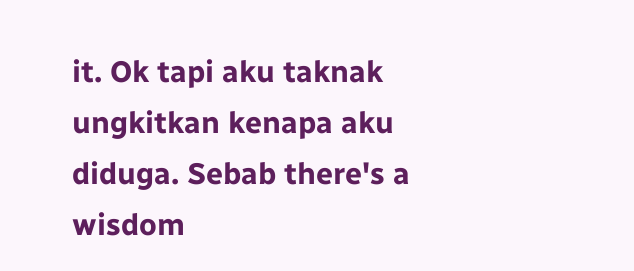it. Ok tapi aku taknak ungkitkan kenapa aku diduga. Sebab there's a wisdom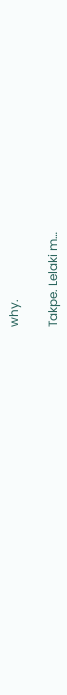why.

Takpe. Lelaki m…